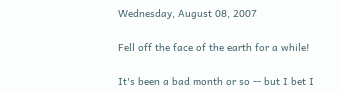Wednesday, August 08, 2007

Fell off the face of the earth for a while!

It's been a bad month or so -- but I bet I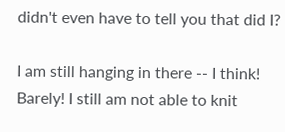didn't even have to tell you that did I?

I am still hanging in there -- I think! Barely! I still am not able to knit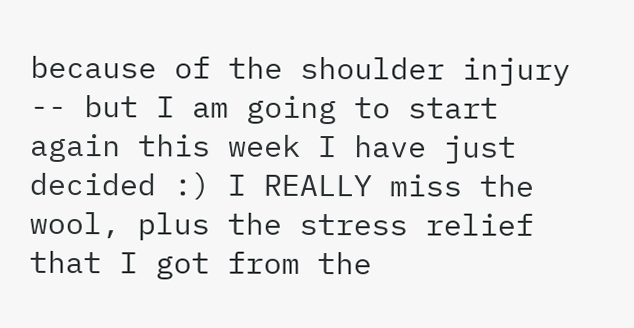because of the shoulder injury -- but I am going to start again this week I have just decided :) I REALLY miss the wool, plus the stress relief that I got from the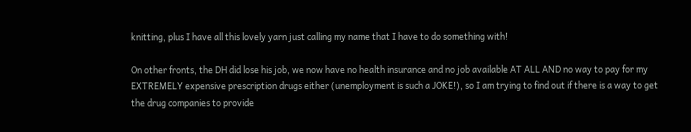knitting, plus I have all this lovely yarn just calling my name that I have to do something with!

On other fronts, the DH did lose his job, we now have no health insurance and no job available AT ALL AND no way to pay for my EXTREMELY expensive prescription drugs either (unemployment is such a JOKE!), so I am trying to find out if there is a way to get the drug companies to provide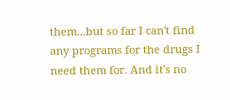them...but so far I can't find any programs for the drugs I need them for. And it's no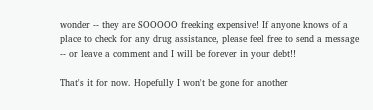wonder -- they are SOOOOO freeking expensive! If anyone knows of a place to check for any drug assistance, please feel free to send a message -- or leave a comment and I will be forever in your debt!!

That's it for now. Hopefully I won't be gone for another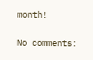month!

No comments: